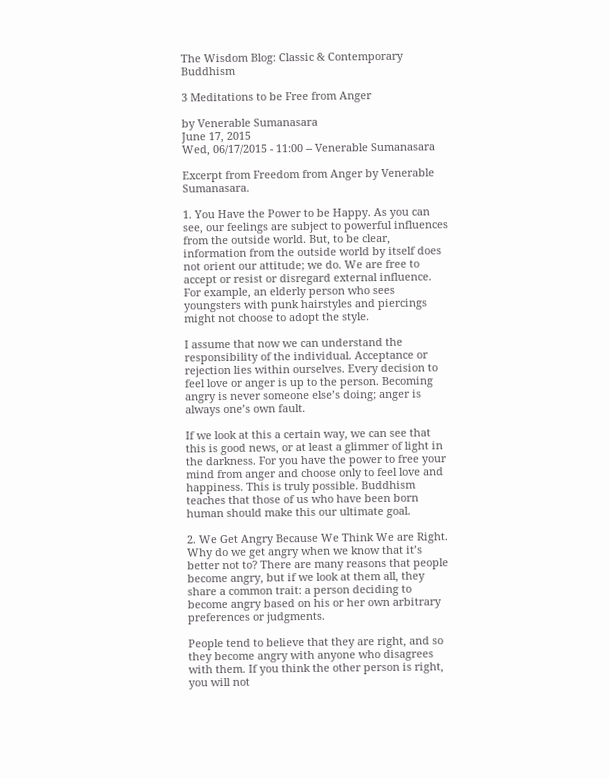The Wisdom Blog: Classic & Contemporary Buddhism

3 Meditations to be Free from Anger

by Venerable Sumanasara
June 17, 2015
Wed, 06/17/2015 - 11:00 -- Venerable Sumanasara

Excerpt from Freedom from Anger by Venerable Sumanasara.

1. You Have the Power to be Happy. As you can see, our feelings are subject to powerful influences from the outside world. But, to be clear, information from the outside world by itself does not orient our attitude; we do. We are free to accept or resist or disregard external influence. For example, an elderly person who sees youngsters with punk hairstyles and piercings might not choose to adopt the style.

I assume that now we can understand the responsibility of the individual. Acceptance or rejection lies within ourselves. Every decision to feel love or anger is up to the person. Becoming angry is never someone else’s doing; anger is always one’s own fault.

If we look at this a certain way, we can see that this is good news, or at least a glimmer of light in the darkness. For you have the power to free your mind from anger and choose only to feel love and happiness. This is truly possible. Buddhism teaches that those of us who have been born human should make this our ultimate goal.

2. We Get Angry Because We Think We are Right. Why do we get angry when we know that it’s better not to? There are many reasons that people become angry, but if we look at them all, they share a common trait: a person deciding to become angry based on his or her own arbitrary preferences or judgments.

People tend to believe that they are right, and so they become angry with anyone who disagrees with them. If you think the other person is right, you will not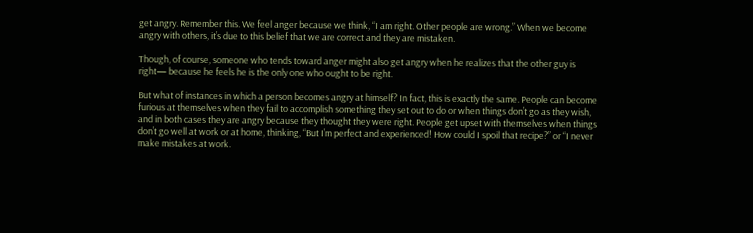get angry. Remember this. We feel anger because we think, “I am right. Other people are wrong.” When we become angry with others, it’s due to this belief that we are correct and they are mistaken.

Though, of course, someone who tends toward anger might also get angry when he realizes that the other guy is right— because he feels he is the only one who ought to be right.

But what of instances in which a person becomes angry at himself? In fact, this is exactly the same. People can become furious at themselves when they fail to accomplish something they set out to do or when things don’t go as they wish, and in both cases they are angry because they thought they were right. People get upset with themselves when things don’t go well at work or at home, thinking, “But I’m perfect and experienced! How could I spoil that recipe?” or “I never make mistakes at work.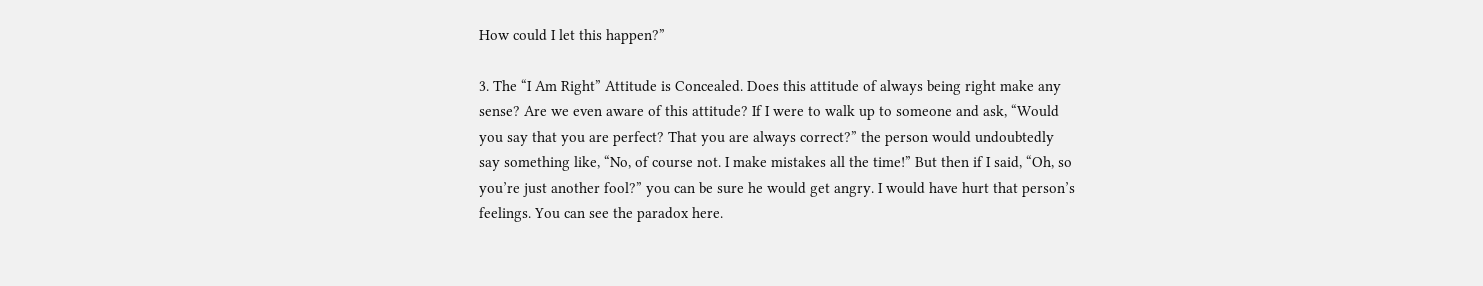How could I let this happen?”

3. The “I Am Right” Attitude is Concealed. Does this attitude of always being right make any sense? Are we even aware of this attitude? If I were to walk up to someone and ask, “Would you say that you are perfect? That you are always correct?” the person would undoubtedly say something like, “No, of course not. I make mistakes all the time!” But then if I said, “Oh, so you’re just another fool?” you can be sure he would get angry. I would have hurt that person’s feelings. You can see the paradox here.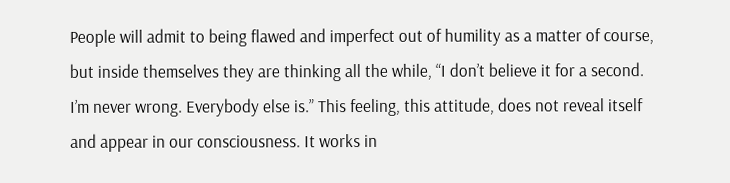People will admit to being flawed and imperfect out of humility as a matter of course, but inside themselves they are thinking all the while, “I don’t believe it for a second. I’m never wrong. Everybody else is.” This feeling, this attitude, does not reveal itself and appear in our consciousness. It works in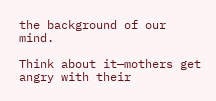the background of our mind.

Think about it—mothers get angry with their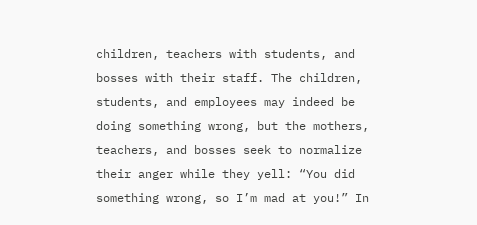children, teachers with students, and bosses with their staff. The children, students, and employees may indeed be doing something wrong, but the mothers, teachers, and bosses seek to normalize their anger while they yell: “You did something wrong, so I’m mad at you!” In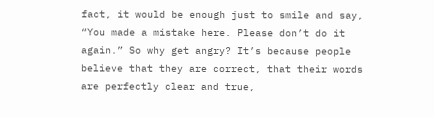fact, it would be enough just to smile and say, “You made a mistake here. Please don’t do it again.” So why get angry? It’s because people believe that they are correct, that their words are perfectly clear and true,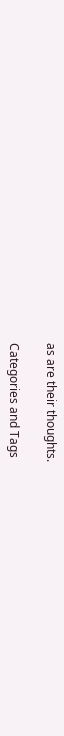as are their thoughts.

Categories and Tags